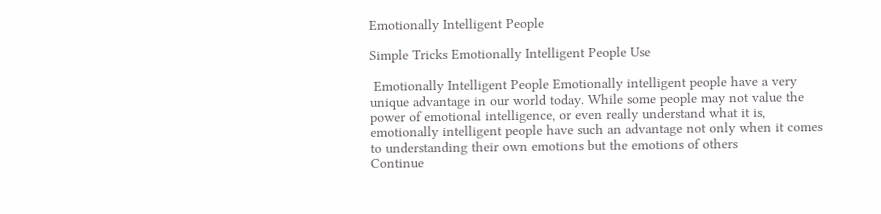Emotionally Intelligent People

Simple Tricks Emotionally Intelligent People Use

 Emotionally Intelligent People Emotionally intelligent people have a very unique advantage in our world today. While some people may not value the power of emotional intelligence, or even really understand what it is, emotionally intelligent people have such an advantage not only when it comes to understanding their own emotions but the emotions of others
Continue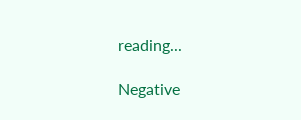reading...

Negative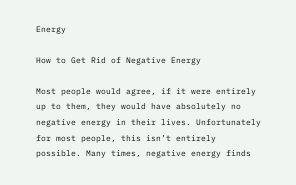Energy

How to Get Rid of Negative Energy

Most people would agree, if it were entirely up to them, they would have absolutely no negative energy in their lives. Unfortunately for most people, this isn’t entirely possible. Many times, negative energy finds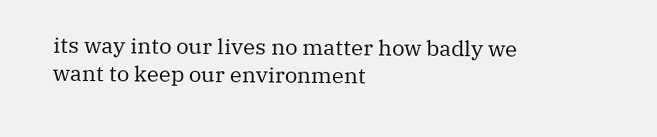its way into our lives no matter how badly we want to keep our environment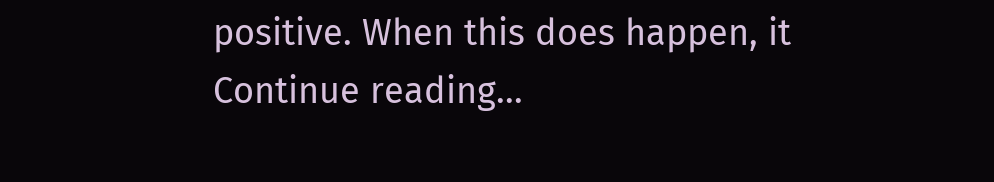positive. When this does happen, it
Continue reading...